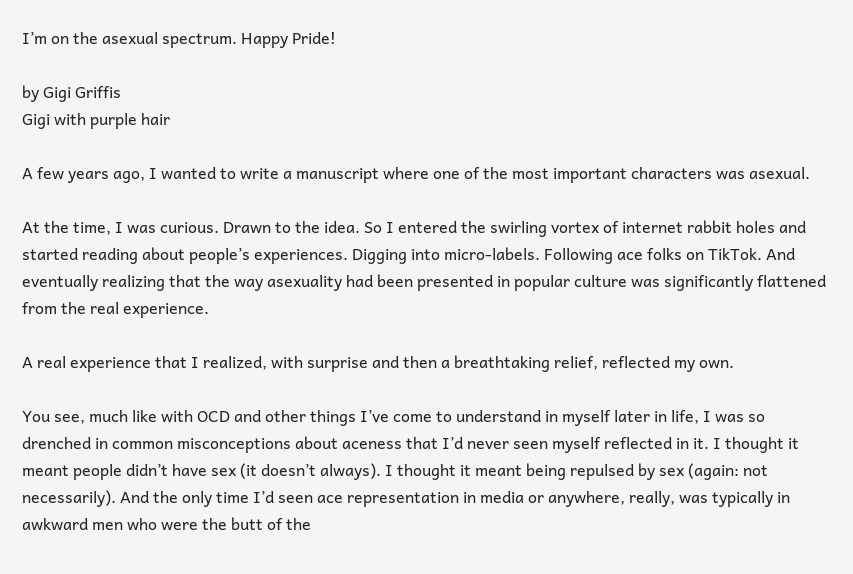I’m on the asexual spectrum. Happy Pride!

by Gigi Griffis
Gigi with purple hair

A few years ago, I wanted to write a manuscript where one of the most important characters was asexual.

At the time, I was curious. Drawn to the idea. So I entered the swirling vortex of internet rabbit holes and started reading about people’s experiences. Digging into micro-labels. Following ace folks on TikTok. And eventually realizing that the way asexuality had been presented in popular culture was significantly flattened from the real experience.

A real experience that I realized, with surprise and then a breathtaking relief, reflected my own.

You see, much like with OCD and other things I’ve come to understand in myself later in life, I was so drenched in common misconceptions about aceness that I’d never seen myself reflected in it. I thought it meant people didn’t have sex (it doesn’t always). I thought it meant being repulsed by sex (again: not necessarily). And the only time I’d seen ace representation in media or anywhere, really, was typically in awkward men who were the butt of the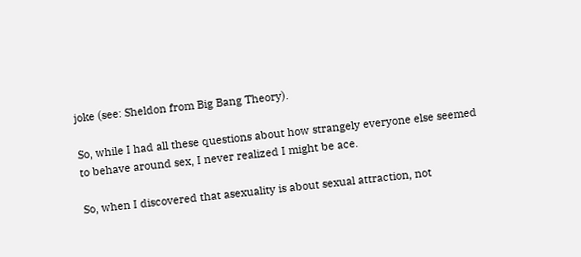joke (see: Sheldon from Big Bang Theory).

So, while I had all these questions about how strangely everyone else seemed to behave around sex, I never realized I might be ace.

So, when I discovered that asexuality is about sexual attraction, not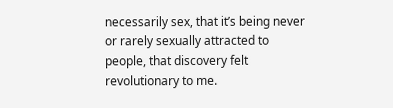necessarily sex, that it’s being never or rarely sexually attracted to people, that discovery felt revolutionary to me.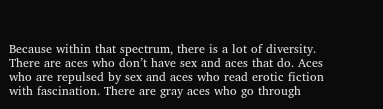Because within that spectrum, there is a lot of diversity. There are aces who don’t have sex and aces that do. Aces who are repulsed by sex and aces who read erotic fiction with fascination. There are gray aces who go through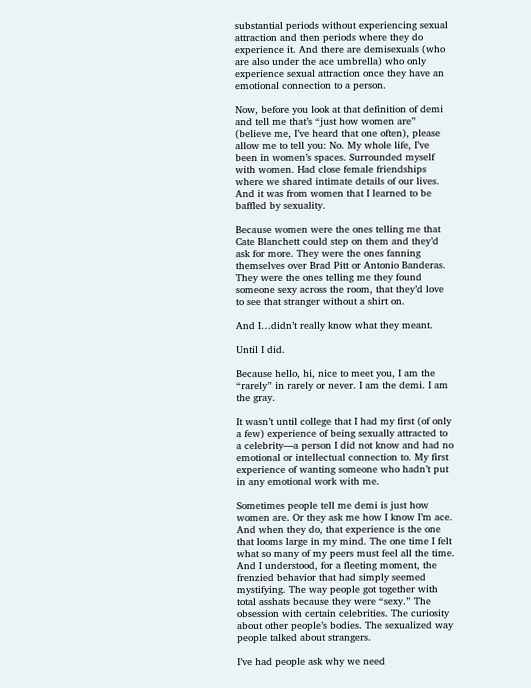substantial periods without experiencing sexual attraction and then periods where they do experience it. And there are demisexuals (who are also under the ace umbrella) who only experience sexual attraction once they have an emotional connection to a person.

Now, before you look at that definition of demi and tell me that’s “just how women are” (believe me, I’ve heard that one often), please allow me to tell you: No. My whole life, I’ve been in women’s spaces. Surrounded myself with women. Had close female friendships where we shared intimate details of our lives. And it was from women that I learned to be baffled by sexuality.

Because women were the ones telling me that Cate Blanchett could step on them and they’d ask for more. They were the ones fanning themselves over Brad Pitt or Antonio Banderas. They were the ones telling me they found someone sexy across the room, that they’d love to see that stranger without a shirt on.

And I…didn’t really know what they meant.

Until I did.

Because hello, hi, nice to meet you, I am the “rarely” in rarely or never. I am the demi. I am the gray.

It wasn’t until college that I had my first (of only a few) experience of being sexually attracted to a celebrity—a person I did not know and had no emotional or intellectual connection to. My first experience of wanting someone who hadn’t put in any emotional work with me.

Sometimes people tell me demi is just how women are. Or they ask me how I know I’m ace. And when they do, that experience is the one that looms large in my mind. The one time I felt what so many of my peers must feel all the time. And I understood, for a fleeting moment, the frenzied behavior that had simply seemed mystifying. The way people got together with total asshats because they were “sexy.” The obsession with certain celebrities. The curiosity about other people’s bodies. The sexualized way people talked about strangers.

I’ve had people ask why we need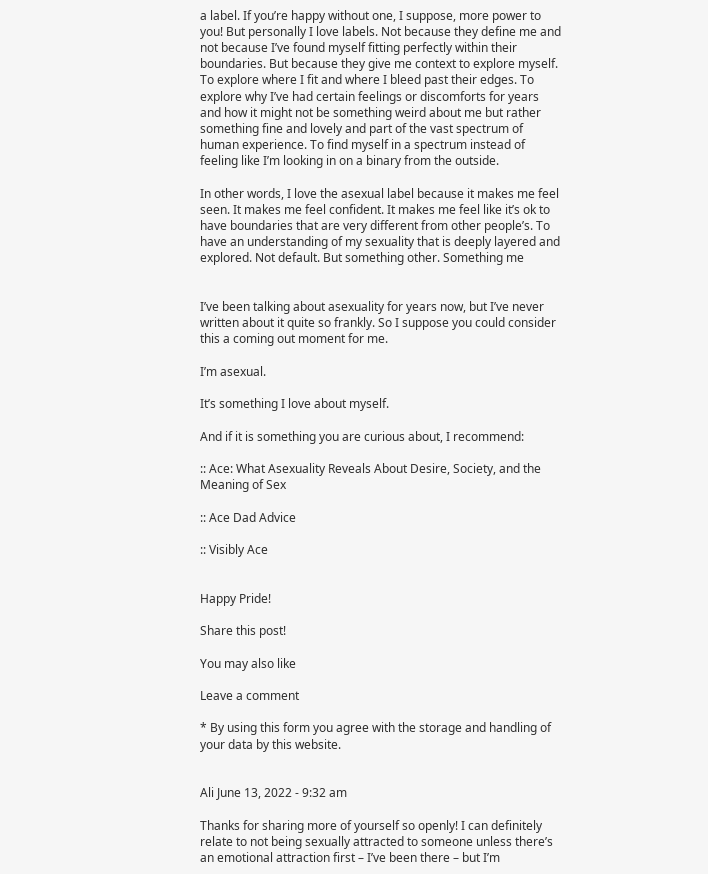a label. If you’re happy without one, I suppose, more power to you! But personally I love labels. Not because they define me and not because I’ve found myself fitting perfectly within their boundaries. But because they give me context to explore myself. To explore where I fit and where I bleed past their edges. To explore why I’ve had certain feelings or discomforts for years and how it might not be something weird about me but rather something fine and lovely and part of the vast spectrum of human experience. To find myself in a spectrum instead of feeling like I’m looking in on a binary from the outside.

In other words, I love the asexual label because it makes me feel seen. It makes me feel confident. It makes me feel like it’s ok to have boundaries that are very different from other people’s. To have an understanding of my sexuality that is deeply layered and explored. Not default. But something other. Something me


I’ve been talking about asexuality for years now, but I’ve never written about it quite so frankly. So I suppose you could consider this a coming out moment for me.

I’m asexual.

It’s something I love about myself.

And if it is something you are curious about, I recommend:

:: Ace: What Asexuality Reveals About Desire, Society, and the Meaning of Sex

:: Ace Dad Advice

:: Visibly Ace


Happy Pride!

Share this post!

You may also like

Leave a comment

* By using this form you agree with the storage and handling of your data by this website.


Ali June 13, 2022 - 9:32 am

Thanks for sharing more of yourself so openly! I can definitely relate to not being sexually attracted to someone unless there’s an emotional attraction first – I’ve been there – but I’m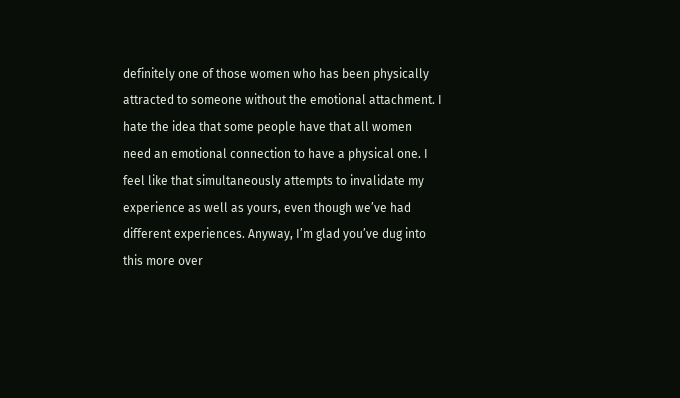definitely one of those women who has been physically attracted to someone without the emotional attachment. I hate the idea that some people have that all women need an emotional connection to have a physical one. I feel like that simultaneously attempts to invalidate my experience as well as yours, even though we’ve had different experiences. Anyway, I’m glad you’ve dug into this more over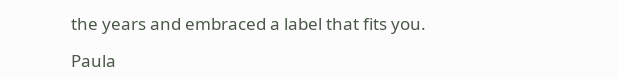the years and embraced a label that fits you.

Paula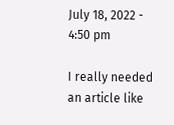July 18, 2022 - 4:50 pm

I really needed an article like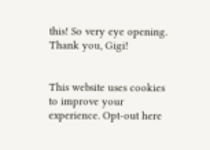this! So very eye opening. Thank you, Gigi!


This website uses cookies to improve your experience. Opt-out here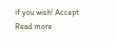if you wish! Accept Read more